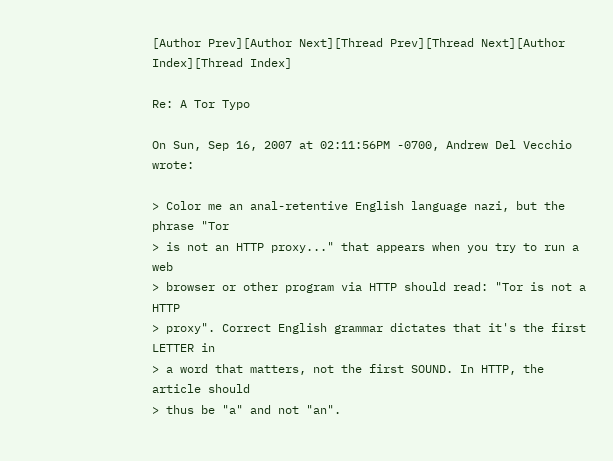[Author Prev][Author Next][Thread Prev][Thread Next][Author Index][Thread Index]

Re: A Tor Typo

On Sun, Sep 16, 2007 at 02:11:56PM -0700, Andrew Del Vecchio wrote:

> Color me an anal-retentive English language nazi, but the phrase "Tor
> is not an HTTP proxy..." that appears when you try to run a web
> browser or other program via HTTP should read: "Tor is not a HTTP
> proxy". Correct English grammar dictates that it's the first LETTER in
> a word that matters, not the first SOUND. In HTTP, the article should
> thus be "a" and not "an".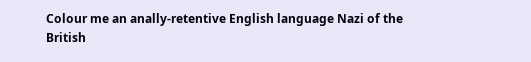Colour me an anally-retentive English language Nazi of the British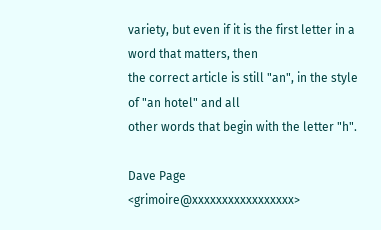variety, but even if it is the first letter in a word that matters, then
the correct article is still "an", in the style of "an hotel" and all
other words that begin with the letter "h".

Dave Page <grimoire@xxxxxxxxxxxxxxxxx>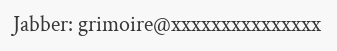Jabber: grimoire@xxxxxxxxxxxxxxx